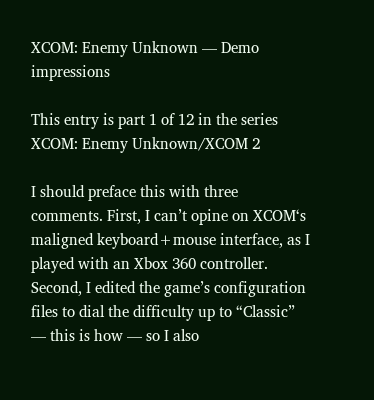XCOM: Enemy Unknown — Demo impressions

This entry is part 1 of 12 in the series XCOM: Enemy Unknown/XCOM 2

I should preface this with three comments. First, I can’t opine on XCOM‘s maligned keyboard+mouse interface, as I played with an Xbox 360 controller. Second, I edited the game’s configuration files to dial the difficulty up to “Classic” — this is how — so I also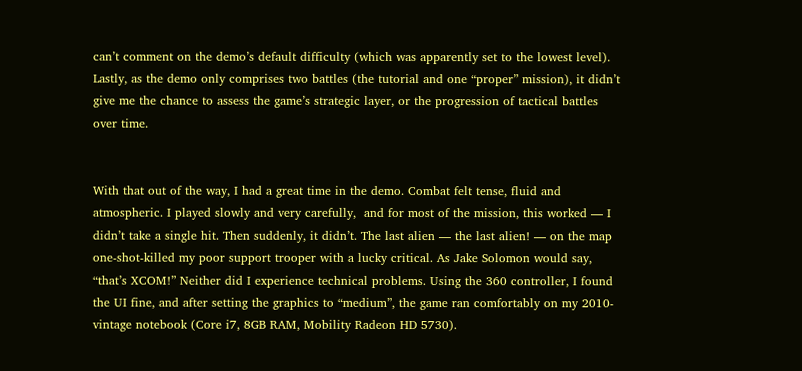can’t comment on the demo’s default difficulty (which was apparently set to the lowest level). Lastly, as the demo only comprises two battles (the tutorial and one “proper” mission), it didn’t give me the chance to assess the game’s strategic layer, or the progression of tactical battles over time.


With that out of the way, I had a great time in the demo. Combat felt tense, fluid and atmospheric. I played slowly and very carefully,  and for most of the mission, this worked — I didn’t take a single hit. Then suddenly, it didn’t. The last alien — the last alien! — on the map one-shot-killed my poor support trooper with a lucky critical. As Jake Solomon would say, “that’s XCOM!” Neither did I experience technical problems. Using the 360 controller, I found the UI fine, and after setting the graphics to “medium”, the game ran comfortably on my 2010-vintage notebook (Core i7, 8GB RAM, Mobility Radeon HD 5730).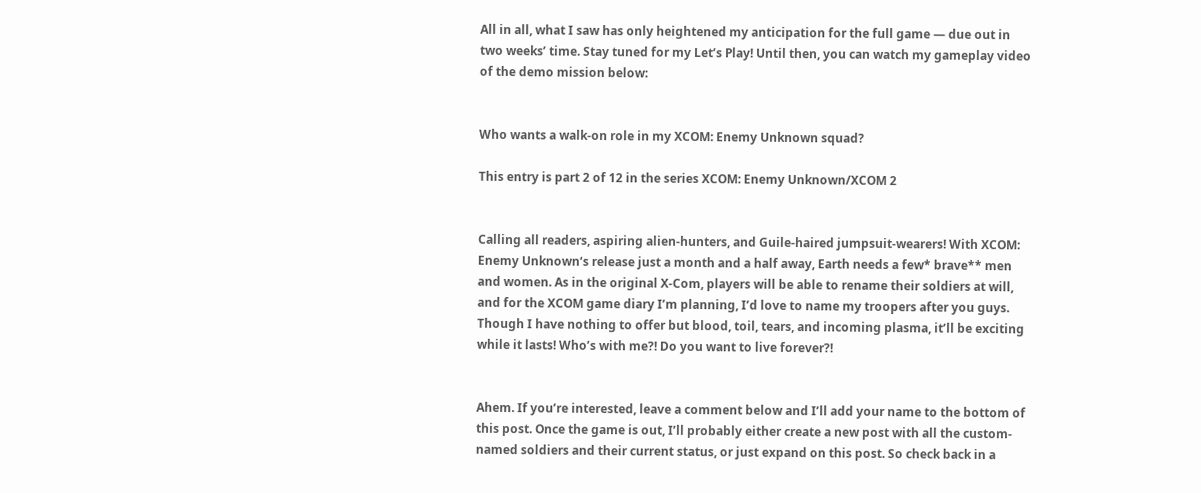All in all, what I saw has only heightened my anticipation for the full game — due out in two weeks’ time. Stay tuned for my Let’s Play! Until then, you can watch my gameplay video of the demo mission below:


Who wants a walk-on role in my XCOM: Enemy Unknown squad?

This entry is part 2 of 12 in the series XCOM: Enemy Unknown/XCOM 2


Calling all readers, aspiring alien-hunters, and Guile-haired jumpsuit-wearers! With XCOM: Enemy Unknown‘s release just a month and a half away, Earth needs a few* brave** men and women. As in the original X-Com, players will be able to rename their soldiers at will, and for the XCOM game diary I’m planning, I’d love to name my troopers after you guys. Though I have nothing to offer but blood, toil, tears, and incoming plasma, it’ll be exciting while it lasts! Who’s with me?! Do you want to live forever?!


Ahem. If you’re interested, leave a comment below and I’ll add your name to the bottom of this post. Once the game is out, I’ll probably either create a new post with all the custom-named soldiers and their current status, or just expand on this post. So check back in a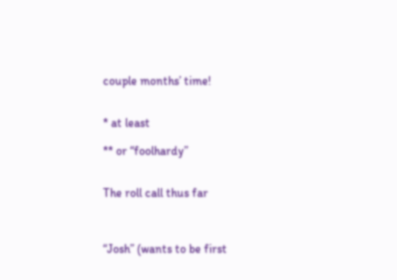couple months’ time!


* at least

** or “foolhardy”


The roll call thus far



“Josh” (wants to be first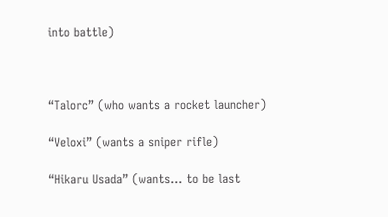into battle)



“Talorc” (who wants a rocket launcher)

“Veloxi” (wants a sniper rifle)

“Hikaru Usada” (wants… to be last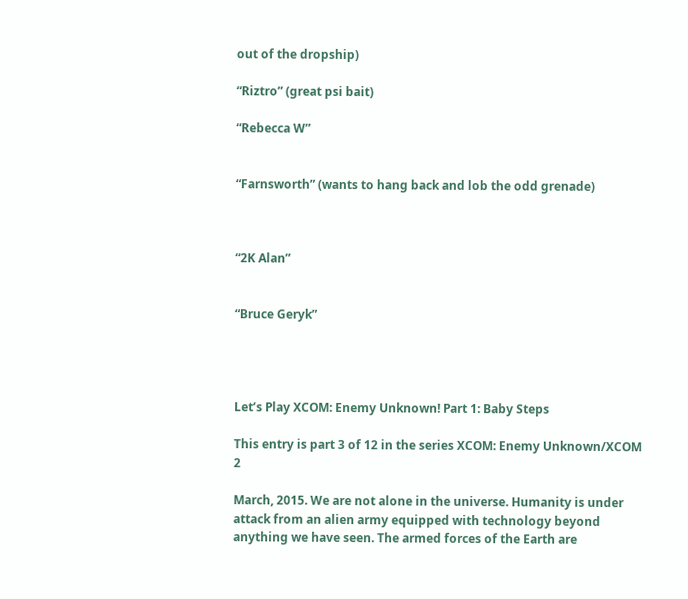out of the dropship)

“Riztro” (great psi bait)

“Rebecca W”


“Farnsworth” (wants to hang back and lob the odd grenade)



“2K Alan”


“Bruce Geryk”




Let’s Play XCOM: Enemy Unknown! Part 1: Baby Steps

This entry is part 3 of 12 in the series XCOM: Enemy Unknown/XCOM 2

March, 2015. We are not alone in the universe. Humanity is under attack from an alien army equipped with technology beyond anything we have seen. The armed forces of the Earth are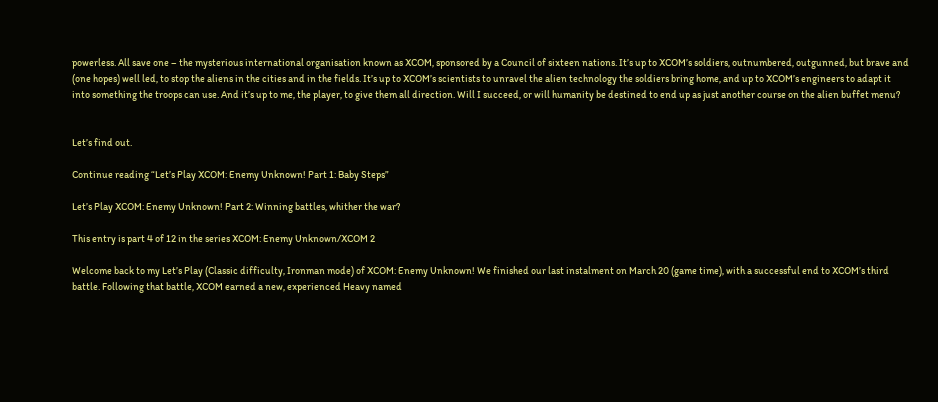powerless. All save one – the mysterious international organisation known as XCOM, sponsored by a Council of sixteen nations. It’s up to XCOM’s soldiers, outnumbered, outgunned, but brave and (one hopes) well led, to stop the aliens in the cities and in the fields. It’s up to XCOM’s scientists to unravel the alien technology the soldiers bring home, and up to XCOM’s engineers to adapt it into something the troops can use. And it’s up to me, the player, to give them all direction. Will I succeed, or will humanity be destined to end up as just another course on the alien buffet menu?


Let’s find out.

Continue reading “Let’s Play XCOM: Enemy Unknown! Part 1: Baby Steps”

Let’s Play XCOM: Enemy Unknown! Part 2: Winning battles, whither the war?

This entry is part 4 of 12 in the series XCOM: Enemy Unknown/XCOM 2

Welcome back to my Let’s Play (Classic difficulty, Ironman mode) of XCOM: Enemy Unknown! We finished our last instalment on March 20 (game time), with a successful end to XCOM’s third battle. Following that battle, XCOM earned a new, experienced Heavy named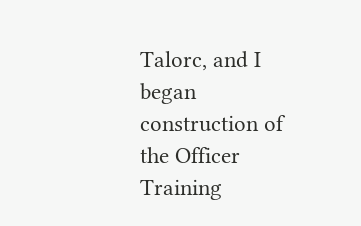Talorc, and I began construction of the Officer Training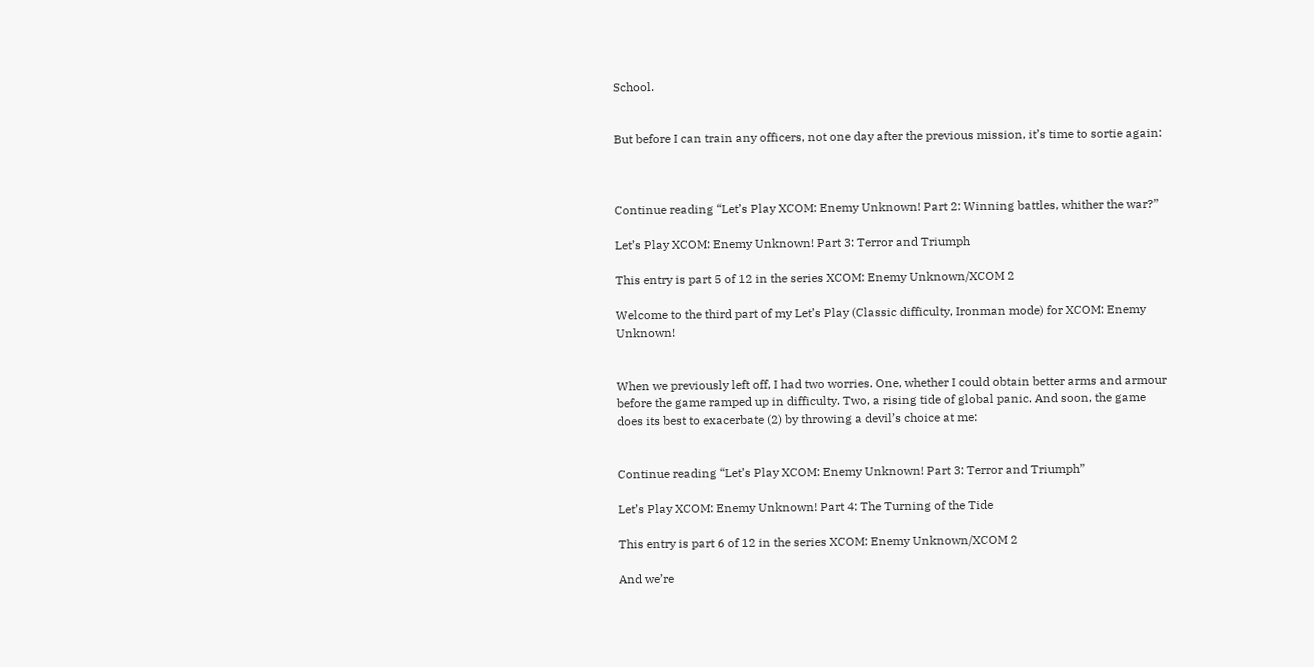School.


But before I can train any officers, not one day after the previous mission, it’s time to sortie again:



Continue reading “Let’s Play XCOM: Enemy Unknown! Part 2: Winning battles, whither the war?”

Let’s Play XCOM: Enemy Unknown! Part 3: Terror and Triumph

This entry is part 5 of 12 in the series XCOM: Enemy Unknown/XCOM 2

Welcome to the third part of my Let’s Play (Classic difficulty, Ironman mode) for XCOM: Enemy Unknown!


When we previously left off, I had two worries. One, whether I could obtain better arms and armour before the game ramped up in difficulty. Two, a rising tide of global panic. And soon, the game does its best to exacerbate (2) by throwing a devil’s choice at me:


Continue reading “Let’s Play XCOM: Enemy Unknown! Part 3: Terror and Triumph”

Let’s Play XCOM: Enemy Unknown! Part 4: The Turning of the Tide

This entry is part 6 of 12 in the series XCOM: Enemy Unknown/XCOM 2

And we’re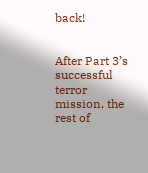back!


After Part 3’s successful terror mission, the rest of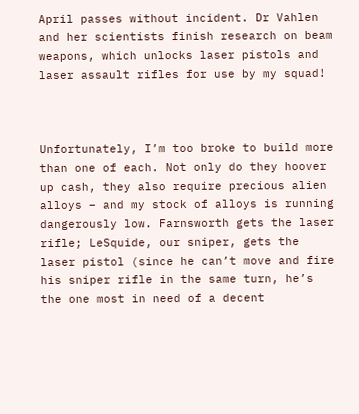April passes without incident. Dr Vahlen and her scientists finish research on beam weapons, which unlocks laser pistols and laser assault rifles for use by my squad!



Unfortunately, I’m too broke to build more than one of each. Not only do they hoover up cash, they also require precious alien alloys – and my stock of alloys is running dangerously low. Farnsworth gets the laser rifle; LeSquide, our sniper, gets the laser pistol (since he can’t move and fire his sniper rifle in the same turn, he’s the one most in need of a decent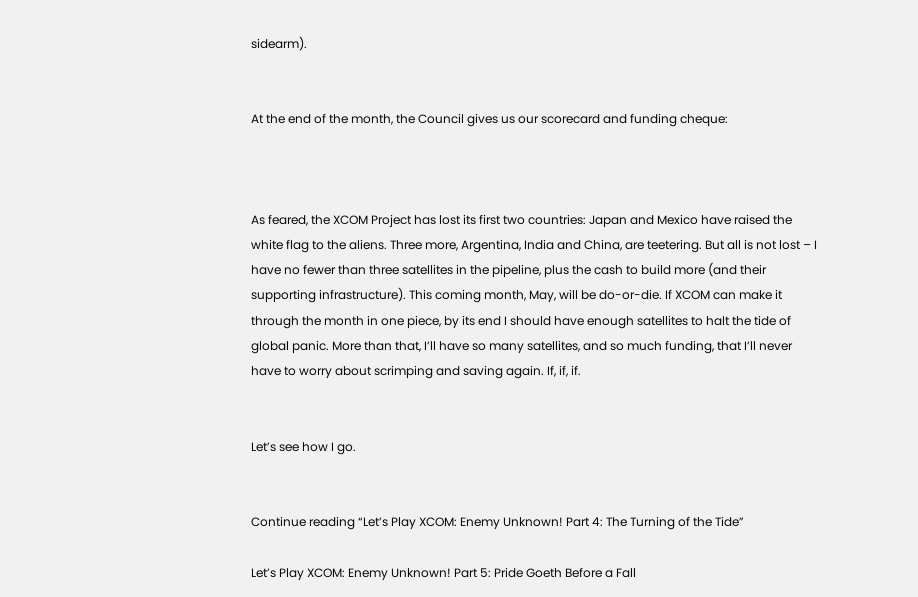sidearm).


At the end of the month, the Council gives us our scorecard and funding cheque:



As feared, the XCOM Project has lost its first two countries: Japan and Mexico have raised the white flag to the aliens. Three more, Argentina, India and China, are teetering. But all is not lost – I have no fewer than three satellites in the pipeline, plus the cash to build more (and their supporting infrastructure). This coming month, May, will be do-or-die. If XCOM can make it through the month in one piece, by its end I should have enough satellites to halt the tide of global panic. More than that, I’ll have so many satellites, and so much funding, that I’ll never have to worry about scrimping and saving again. If, if, if.


Let’s see how I go.


Continue reading “Let’s Play XCOM: Enemy Unknown! Part 4: The Turning of the Tide”

Let’s Play XCOM: Enemy Unknown! Part 5: Pride Goeth Before a Fall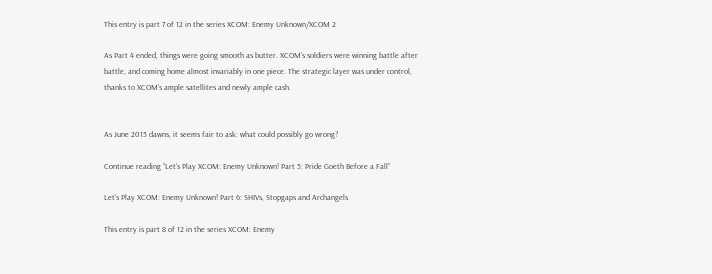This entry is part 7 of 12 in the series XCOM: Enemy Unknown/XCOM 2

As Part 4 ended, things were going smooth as butter. XCOM’s soldiers were winning battle after battle, and coming home almost invariably in one piece. The strategic layer was under control, thanks to XCOM’s ample satellites and newly ample cash.


As June 2015 dawns, it seems fair to ask: what could possibly go wrong?

Continue reading “Let’s Play XCOM: Enemy Unknown! Part 5: Pride Goeth Before a Fall”

Let’s Play XCOM: Enemy Unknown! Part 6: SHIVs, Stopgaps and Archangels

This entry is part 8 of 12 in the series XCOM: Enemy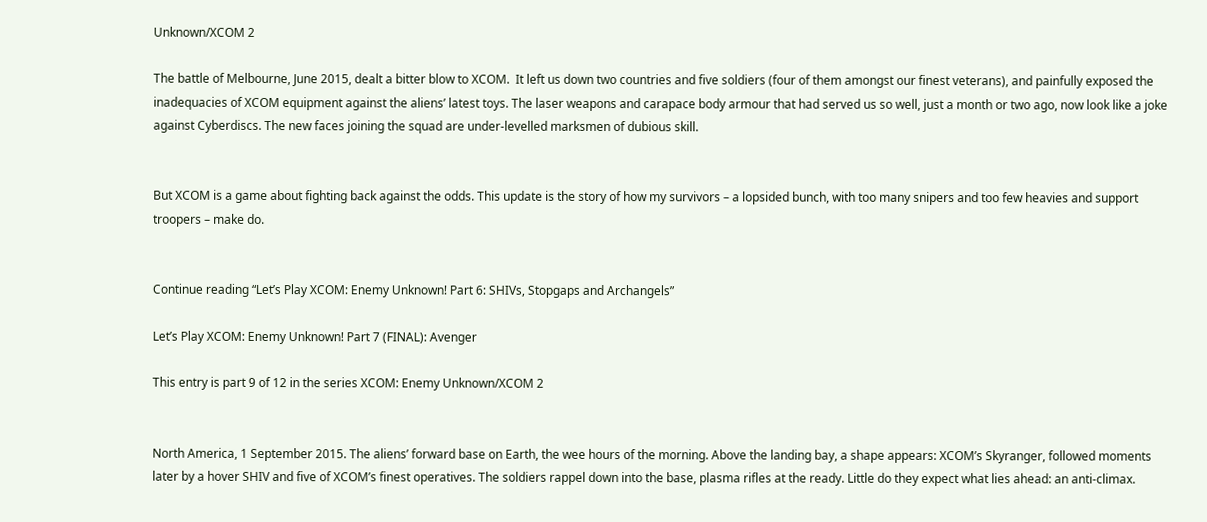Unknown/XCOM 2

The battle of Melbourne, June 2015, dealt a bitter blow to XCOM.  It left us down two countries and five soldiers (four of them amongst our finest veterans), and painfully exposed the inadequacies of XCOM equipment against the aliens’ latest toys. The laser weapons and carapace body armour that had served us so well, just a month or two ago, now look like a joke against Cyberdiscs. The new faces joining the squad are under-levelled marksmen of dubious skill.


But XCOM is a game about fighting back against the odds. This update is the story of how my survivors – a lopsided bunch, with too many snipers and too few heavies and support troopers – make do.


Continue reading “Let’s Play XCOM: Enemy Unknown! Part 6: SHIVs, Stopgaps and Archangels”

Let’s Play XCOM: Enemy Unknown! Part 7 (FINAL): Avenger

This entry is part 9 of 12 in the series XCOM: Enemy Unknown/XCOM 2


North America, 1 September 2015. The aliens’ forward base on Earth, the wee hours of the morning. Above the landing bay, a shape appears: XCOM’s Skyranger, followed moments later by a hover SHIV and five of XCOM’s finest operatives. The soldiers rappel down into the base, plasma rifles at the ready. Little do they expect what lies ahead: an anti-climax.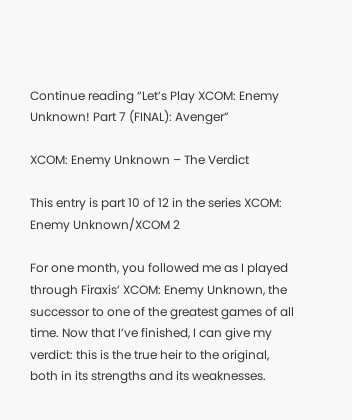Continue reading “Let’s Play XCOM: Enemy Unknown! Part 7 (FINAL): Avenger”

XCOM: Enemy Unknown – The Verdict

This entry is part 10 of 12 in the series XCOM: Enemy Unknown/XCOM 2

For one month, you followed me as I played through Firaxis’ XCOM: Enemy Unknown, the successor to one of the greatest games of all time. Now that I’ve finished, I can give my verdict: this is the true heir to the original, both in its strengths and its weaknesses.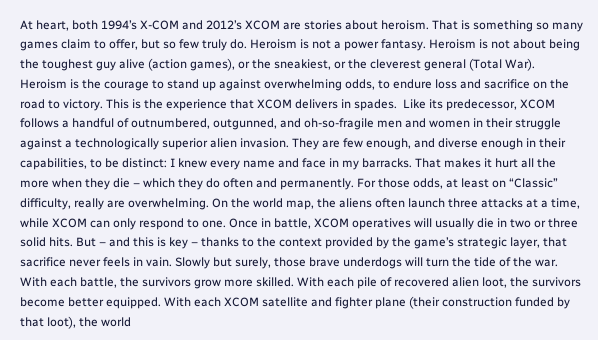At heart, both 1994’s X-COM and 2012’s XCOM are stories about heroism. That is something so many games claim to offer, but so few truly do. Heroism is not a power fantasy. Heroism is not about being the toughest guy alive (action games), or the sneakiest, or the cleverest general (Total War). Heroism is the courage to stand up against overwhelming odds, to endure loss and sacrifice on the road to victory. This is the experience that XCOM delivers in spades.  Like its predecessor, XCOM follows a handful of outnumbered, outgunned, and oh-so-fragile men and women in their struggle against a technologically superior alien invasion. They are few enough, and diverse enough in their capabilities, to be distinct: I knew every name and face in my barracks. That makes it hurt all the more when they die – which they do often and permanently. For those odds, at least on “Classic” difficulty, really are overwhelming. On the world map, the aliens often launch three attacks at a time, while XCOM can only respond to one. Once in battle, XCOM operatives will usually die in two or three solid hits. But – and this is key – thanks to the context provided by the game’s strategic layer, that sacrifice never feels in vain. Slowly but surely, those brave underdogs will turn the tide of the war. With each battle, the survivors grow more skilled. With each pile of recovered alien loot, the survivors become better equipped. With each XCOM satellite and fighter plane (their construction funded by that loot), the world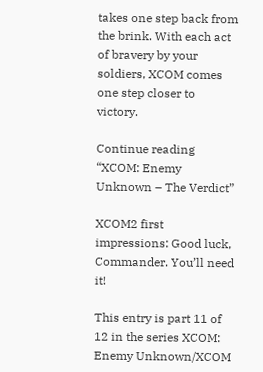takes one step back from the brink. With each act of bravery by your soldiers, XCOM comes one step closer to victory.

Continue reading “XCOM: Enemy Unknown – The Verdict”

XCOM2 first impressions: Good luck, Commander. You’ll need it!

This entry is part 11 of 12 in the series XCOM: Enemy Unknown/XCOM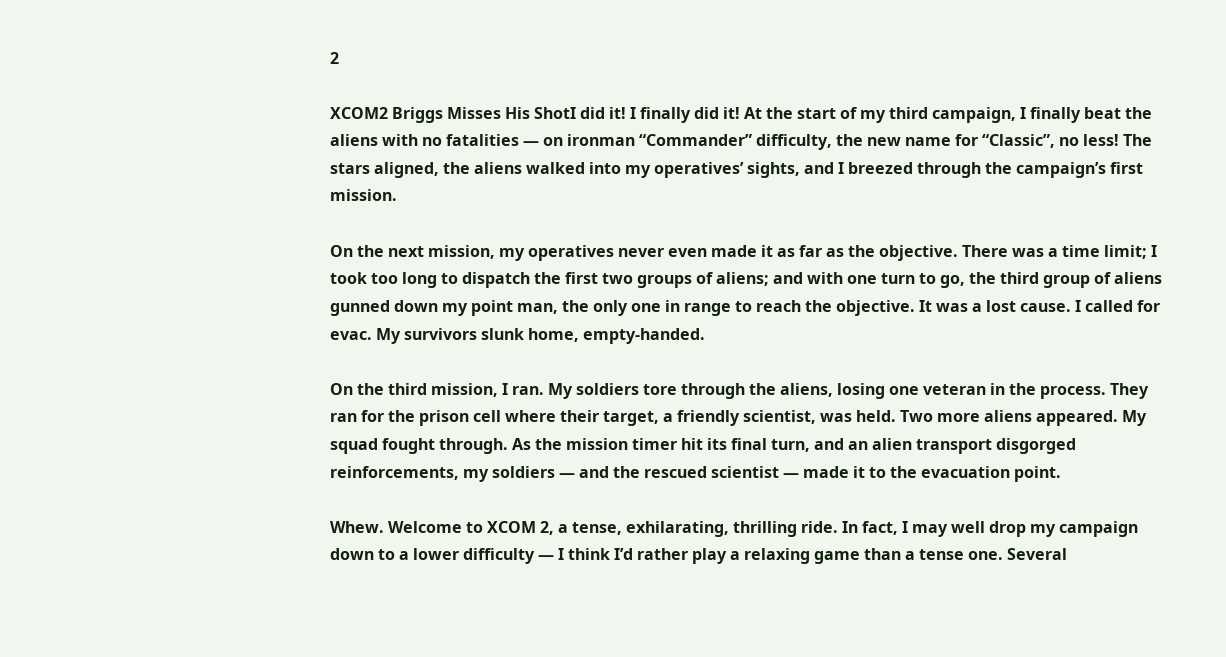2

XCOM2 Briggs Misses His ShotI did it! I finally did it! At the start of my third campaign, I finally beat the aliens with no fatalities — on ironman “Commander” difficulty, the new name for “Classic”, no less! The stars aligned, the aliens walked into my operatives’ sights, and I breezed through the campaign’s first mission.

On the next mission, my operatives never even made it as far as the objective. There was a time limit; I took too long to dispatch the first two groups of aliens; and with one turn to go, the third group of aliens gunned down my point man, the only one in range to reach the objective. It was a lost cause. I called for evac. My survivors slunk home, empty-handed.

On the third mission, I ran. My soldiers tore through the aliens, losing one veteran in the process. They ran for the prison cell where their target, a friendly scientist, was held. Two more aliens appeared. My squad fought through. As the mission timer hit its final turn, and an alien transport disgorged reinforcements, my soldiers — and the rescued scientist — made it to the evacuation point.

Whew. Welcome to XCOM 2, a tense, exhilarating, thrilling ride. In fact, I may well drop my campaign down to a lower difficulty — I think I’d rather play a relaxing game than a tense one. Several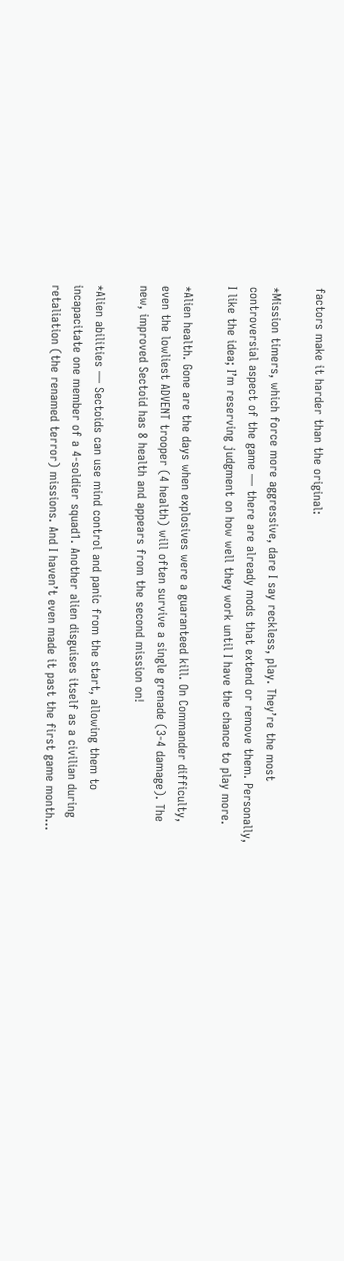factors make it harder than the original:

*Mission timers, which force more aggressive, dare I say reckless, play. They’re the most controversial aspect of the game — there are already mods that extend or remove them. Personally, I like the idea; I’m reserving judgment on how well they work until I have the chance to play more.

*Alien health. Gone are the days when explosives were a guaranteed kill. On Commander difficulty, even the lowliest ADVENT trooper (4 health) will often survive a single grenade (3-4 damage). The new, improved Sectoid has 8 health and appears from the second mission on!

*Alien abilities — Sectoids can use mind control and panic from the start, allowing them to incapacitate one member of a 4-soldier squad1. Another alien disguises itself as a civilian during retaliation (the renamed terror) missions. And I haven’t even made it past the first game month…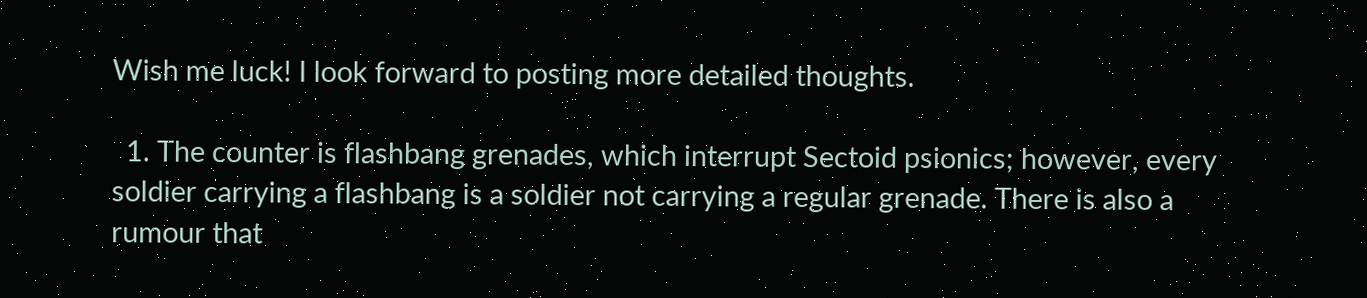Wish me luck! I look forward to posting more detailed thoughts.

  1. The counter is flashbang grenades, which interrupt Sectoid psionics; however, every soldier carrying a flashbang is a soldier not carrying a regular grenade. There is also a rumour that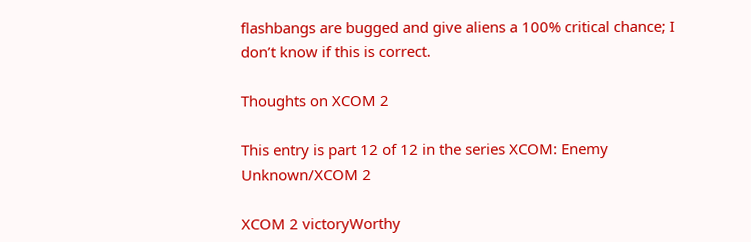flashbangs are bugged and give aliens a 100% critical chance; I don’t know if this is correct.

Thoughts on XCOM 2

This entry is part 12 of 12 in the series XCOM: Enemy Unknown/XCOM 2

XCOM 2 victoryWorthy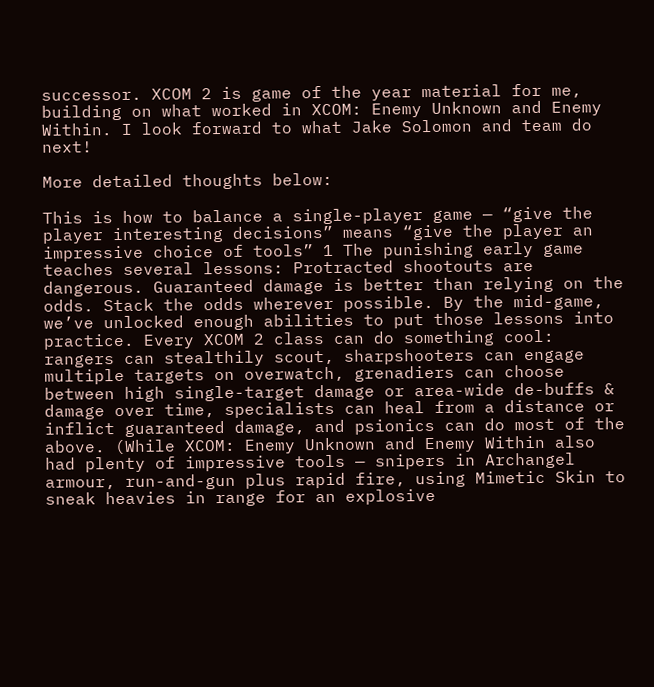successor. XCOM 2 is game of the year material for me, building on what worked in XCOM: Enemy Unknown and Enemy Within. I look forward to what Jake Solomon and team do next!

More detailed thoughts below:

This is how to balance a single-player game — “give the player interesting decisions” means “give the player an impressive choice of tools” 1 The punishing early game teaches several lessons: Protracted shootouts are dangerous. Guaranteed damage is better than relying on the odds. Stack the odds wherever possible. By the mid-game, we’ve unlocked enough abilities to put those lessons into practice. Every XCOM 2 class can do something cool: rangers can stealthily scout, sharpshooters can engage multiple targets on overwatch, grenadiers can choose between high single-target damage or area-wide de-buffs & damage over time, specialists can heal from a distance or inflict guaranteed damage, and psionics can do most of the above. (While XCOM: Enemy Unknown and Enemy Within also had plenty of impressive tools — snipers in Archangel armour, run-and-gun plus rapid fire, using Mimetic Skin to sneak heavies in range for an explosive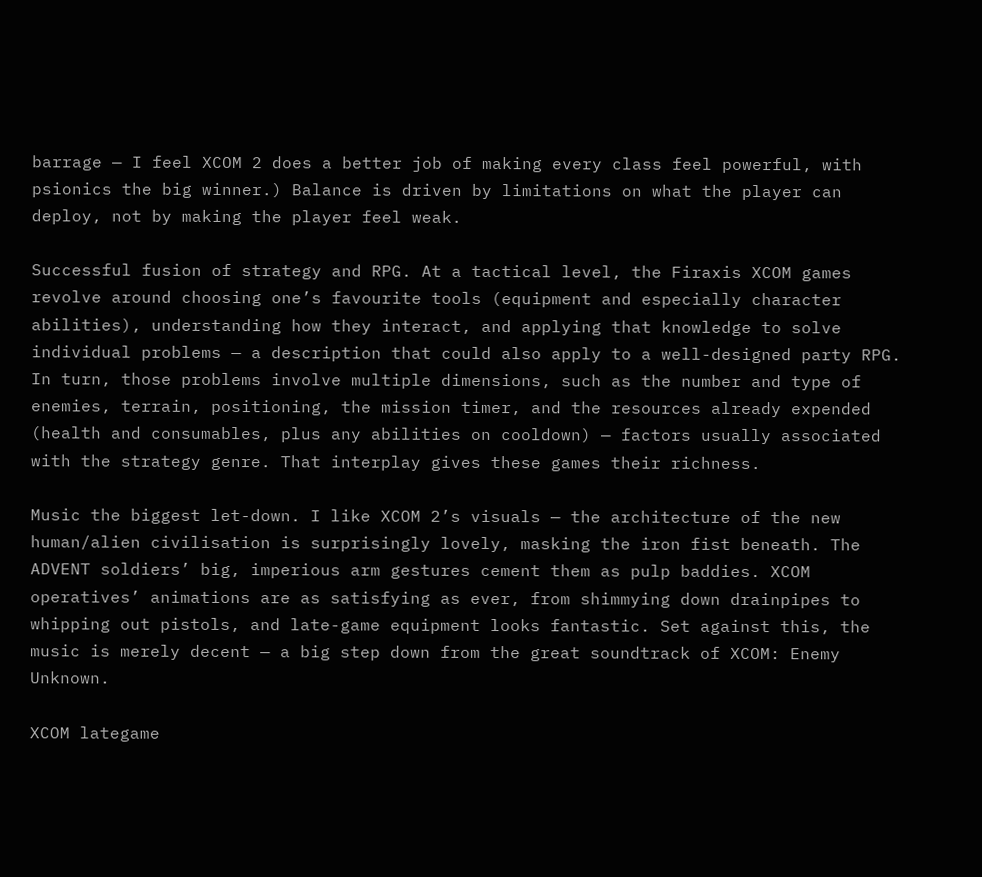barrage — I feel XCOM 2 does a better job of making every class feel powerful, with psionics the big winner.) Balance is driven by limitations on what the player can deploy, not by making the player feel weak.

Successful fusion of strategy and RPG. At a tactical level, the Firaxis XCOM games revolve around choosing one’s favourite tools (equipment and especially character abilities), understanding how they interact, and applying that knowledge to solve individual problems — a description that could also apply to a well-designed party RPG. In turn, those problems involve multiple dimensions, such as the number and type of enemies, terrain, positioning, the mission timer, and the resources already expended (health and consumables, plus any abilities on cooldown) — factors usually associated with the strategy genre. That interplay gives these games their richness.

Music the biggest let-down. I like XCOM 2’s visuals — the architecture of the new human/alien civilisation is surprisingly lovely, masking the iron fist beneath. The ADVENT soldiers’ big, imperious arm gestures cement them as pulp baddies. XCOM operatives’ animations are as satisfying as ever, from shimmying down drainpipes to whipping out pistols, and late-game equipment looks fantastic. Set against this, the music is merely decent — a big step down from the great soundtrack of XCOM: Enemy Unknown.

XCOM lategame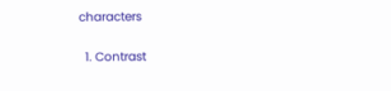characters

  1. Contrast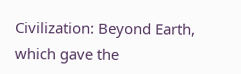Civilization: Beyond Earth, which gave the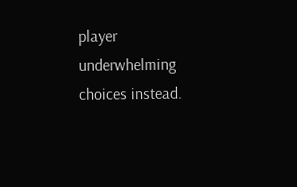player underwhelming choices instead.